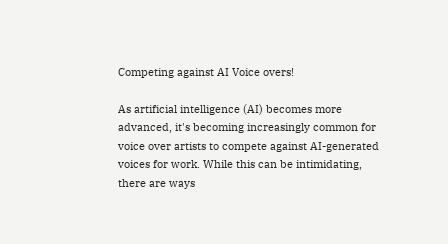Competing against AI Voice overs!

As artificial intelligence (AI) becomes more advanced, it's becoming increasingly common for voice over artists to compete against AI-generated voices for work. While this can be intimidating, there are ways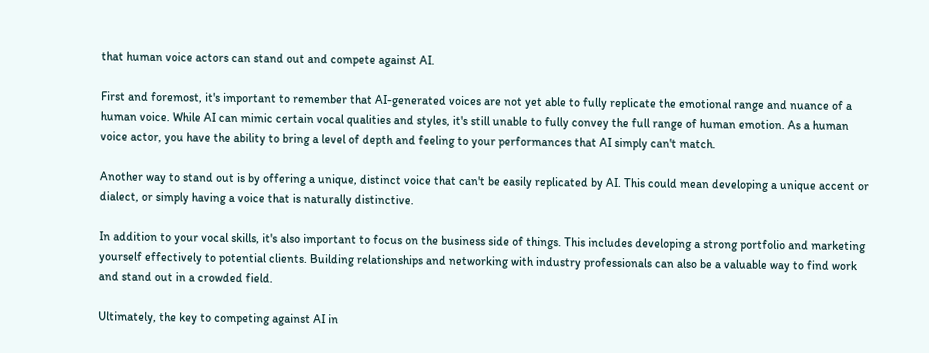that human voice actors can stand out and compete against AI.

First and foremost, it's important to remember that AI-generated voices are not yet able to fully replicate the emotional range and nuance of a human voice. While AI can mimic certain vocal qualities and styles, it's still unable to fully convey the full range of human emotion. As a human voice actor, you have the ability to bring a level of depth and feeling to your performances that AI simply can't match.

Another way to stand out is by offering a unique, distinct voice that can't be easily replicated by AI. This could mean developing a unique accent or dialect, or simply having a voice that is naturally distinctive.

In addition to your vocal skills, it's also important to focus on the business side of things. This includes developing a strong portfolio and marketing yourself effectively to potential clients. Building relationships and networking with industry professionals can also be a valuable way to find work and stand out in a crowded field.

Ultimately, the key to competing against AI in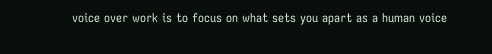voice over work is to focus on what sets you apart as a human voice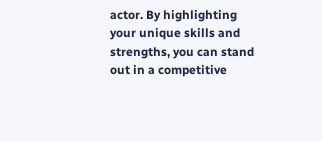actor. By highlighting your unique skills and strengths, you can stand out in a competitive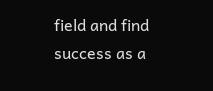field and find success as a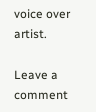voice over artist.

Leave a comment